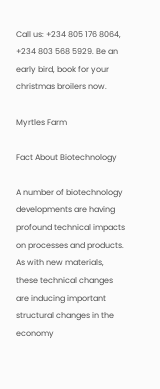Call us: +234 805 176 8064, +234 803 568 5929. Be an early bird, book for your christmas broilers now.

Myrtles Farm

Fact About Biotechnology

A number of biotechnology developments are having profound technical impacts on processes and products. As with new materials, these technical changes are inducing important structural changes in the economy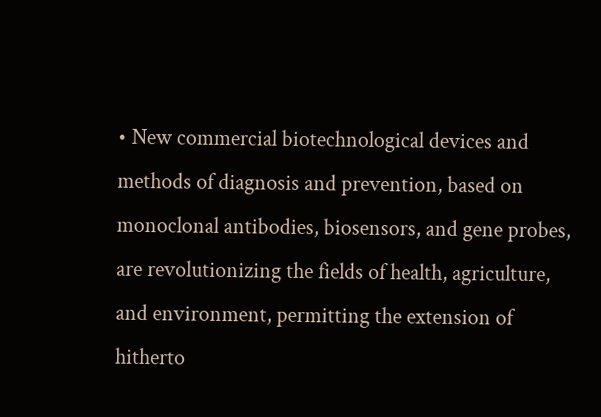• New commercial biotechnological devices and methods of diagnosis and prevention, based on monoclonal antibodies, biosensors, and gene probes, are revolutionizing the fields of health, agriculture, and environment, permitting the extension of hitherto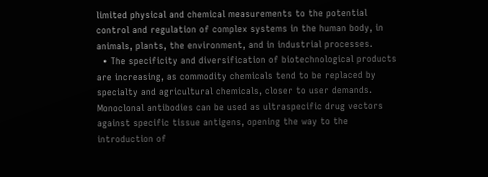limited physical and chemical measurements to the potential control and regulation of complex systems in the human body, in animals, plants, the environment, and in industrial processes.
  • The specificity and diversification of biotechnological products are increasing, as commodity chemicals tend to be replaced by specialty and agricultural chemicals, closer to user demands. Monoclonal antibodies can be used as ultraspecific drug vectors against specific tissue antigens, opening the way to the introduction of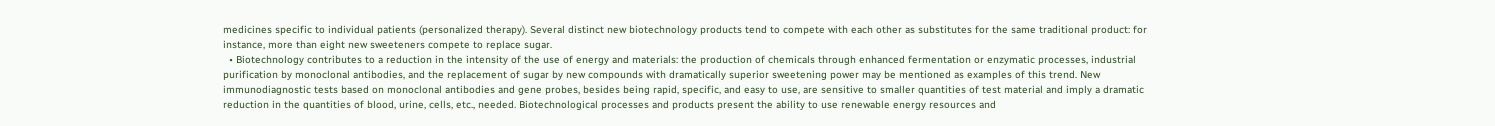medicines specific to individual patients (personalized therapy). Several distinct new biotechnology products tend to compete with each other as substitutes for the same traditional product: for instance, more than eight new sweeteners compete to replace sugar.
  • Biotechnology contributes to a reduction in the intensity of the use of energy and materials: the production of chemicals through enhanced fermentation or enzymatic processes, industrial purification by monoclonal antibodies, and the replacement of sugar by new compounds with dramatically superior sweetening power may be mentioned as examples of this trend. New immunodiagnostic tests based on monoclonal antibodies and gene probes, besides being rapid, specific, and easy to use, are sensitive to smaller quantities of test material and imply a dramatic reduction in the quantities of blood, urine, cells, etc., needed. Biotechnological processes and products present the ability to use renewable energy resources and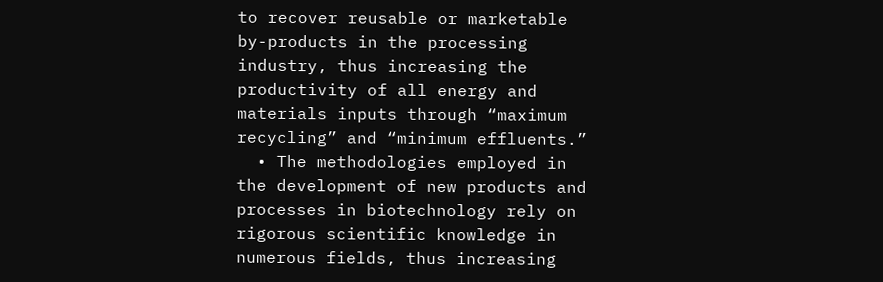to recover reusable or marketable by-products in the processing industry, thus increasing the productivity of all energy and materials inputs through “maximum recycling” and “minimum effluents.”
  • The methodologies employed in the development of new products and processes in biotechnology rely on rigorous scientific knowledge in numerous fields, thus increasing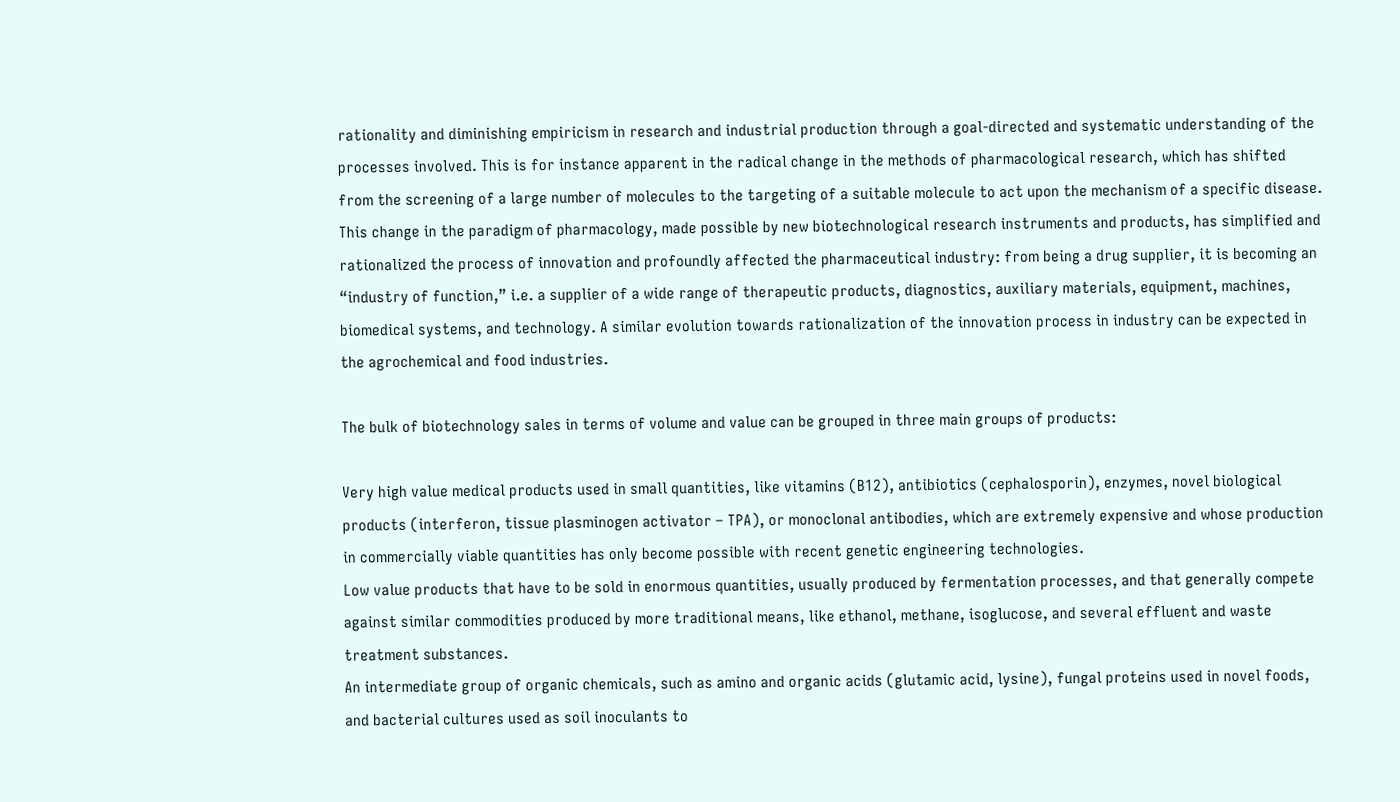rationality and diminishing empiricism in research and industrial production through a goal-directed and systematic understanding of the processes involved. This is for instance apparent in the radical change in the methods of pharmacological research, which has shifted from the screening of a large number of molecules to the targeting of a suitable molecule to act upon the mechanism of a specific disease. This change in the paradigm of pharmacology, made possible by new biotechnological research instruments and products, has simplified and rationalized the process of innovation and profoundly affected the pharmaceutical industry: from being a drug supplier, it is becoming an “industry of function,” i.e. a supplier of a wide range of therapeutic products, diagnostics, auxiliary materials, equipment, machines, biomedical systems, and technology. A similar evolution towards rationalization of the innovation process in industry can be expected in the agrochemical and food industries.

The bulk of biotechnology sales in terms of volume and value can be grouped in three main groups of products:

Very high value medical products used in small quantities, like vitamins (B12), antibiotics (cephalosporin), enzymes, novel biological products (interferon, tissue plasminogen activator – TPA), or monoclonal antibodies, which are extremely expensive and whose production in commercially viable quantities has only become possible with recent genetic engineering technologies.
Low value products that have to be sold in enormous quantities, usually produced by fermentation processes, and that generally compete against similar commodities produced by more traditional means, like ethanol, methane, isoglucose, and several effluent and waste treatment substances.
An intermediate group of organic chemicals, such as amino and organic acids (glutamic acid, lysine), fungal proteins used in novel foods, and bacterial cultures used as soil inoculants to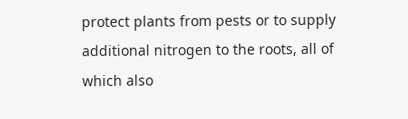protect plants from pests or to supply additional nitrogen to the roots, all of which also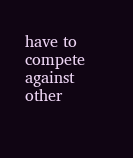have to compete against other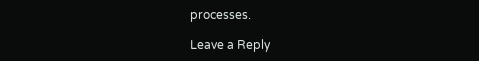processes.

Leave a Reply